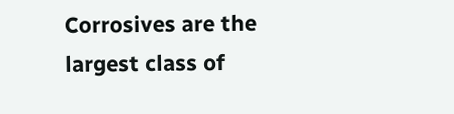Corrosives are the largest class of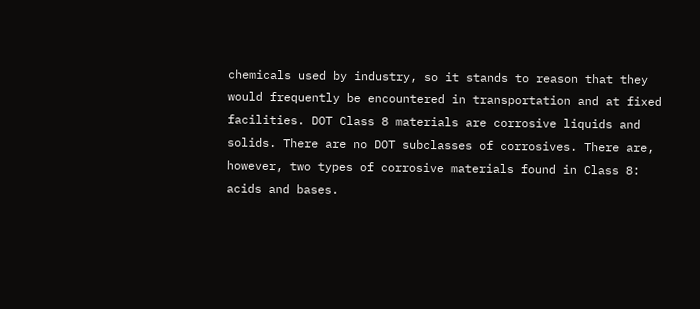chemicals used by industry, so it stands to reason that they would frequently be encountered in transportation and at fixed facilities. DOT Class 8 materials are corrosive liquids and solids. There are no DOT subclasses of corrosives. There are, however, two types of corrosive materials found in Class 8: acids and bases.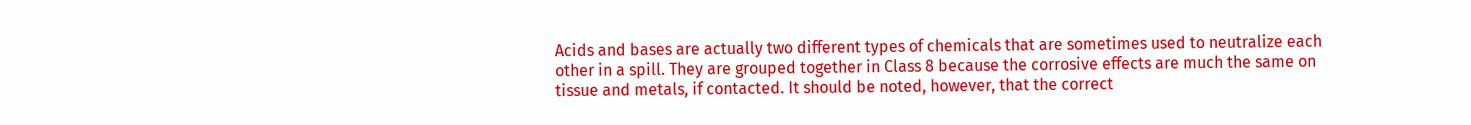Acids and bases are actually two different types of chemicals that are sometimes used to neutralize each other in a spill. They are grouped together in Class 8 because the corrosive effects are much the same on tissue and metals, if contacted. It should be noted, however, that the correct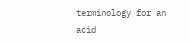terminology for an acid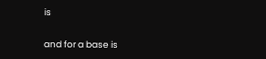is


and for a base is